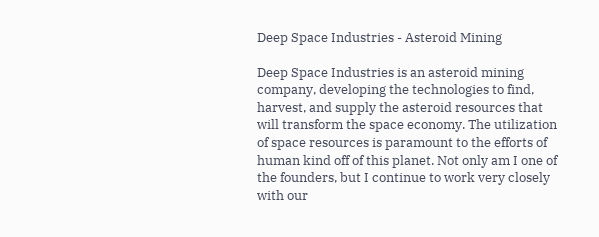Deep Space Industries - Asteroid Mining

Deep Space Industries is an asteroid mining company, developing the technologies to find, harvest, and supply the asteroid resources that will transform the space economy. The utilization of space resources is paramount to the efforts of human kind off of this planet. Not only am I one of the founders, but I continue to work very closely with our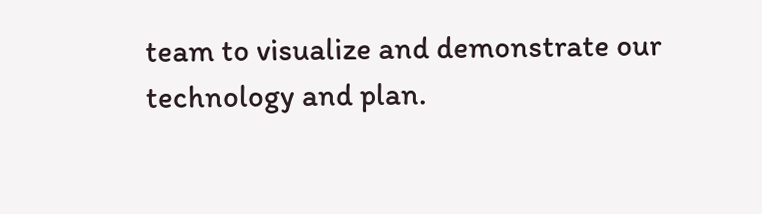team to visualize and demonstrate our technology and plan.